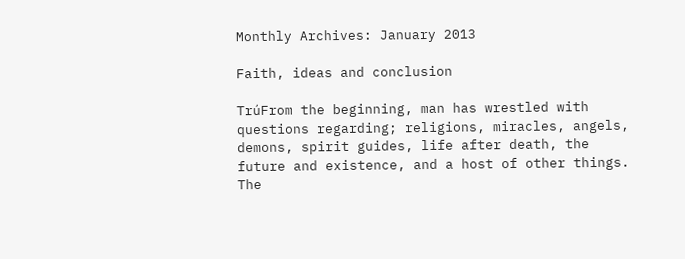Monthly Archives: January 2013

Faith, ideas and conclusion

TrúFrom the beginning, man has wrestled with questions regarding; religions, miracles, angels, demons, spirit guides, life after death, the future and existence, and a host of other things.
The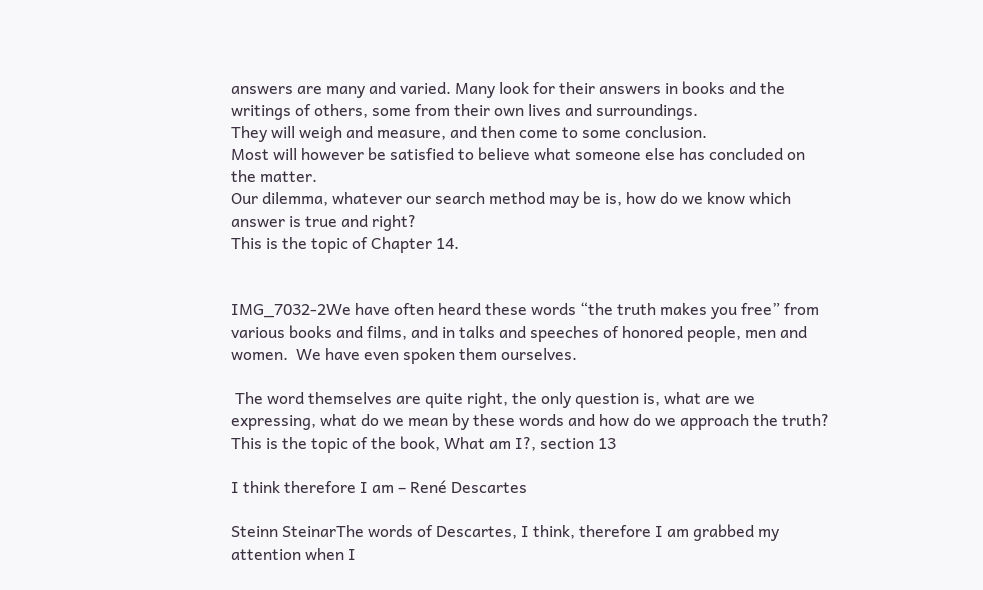answers are many and varied. Many look for their answers in books and the writings of others, some from their own lives and surroundings.
They will weigh and measure, and then come to some conclusion.
Most will however be satisfied to believe what someone else has concluded on the matter.
Our dilemma, whatever our search method may be is, how do we know which answer is true and right?
This is the topic of Chapter 14.


IMG_7032-2We have often heard these words “the truth makes you free” from various books and films, and in talks and speeches of honored people, men and women.  We have even spoken them ourselves.

 The word themselves are quite right, the only question is, what are we expressing, what do we mean by these words and how do we approach the truth?
This is the topic of the book, What am I?, section 13

I think therefore I am – René Descartes

Steinn SteinarThe words of Descartes, I think, therefore I am grabbed my attention when I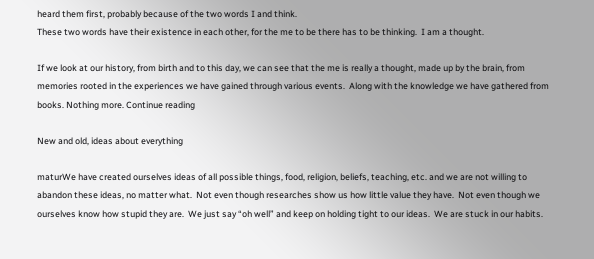heard them first, probably because of the two words I and think.
These two words have their existence in each other, for the me to be there has to be thinking.  I am a thought.

If we look at our history, from birth and to this day, we can see that the me is really a thought, made up by the brain, from memories rooted in the experiences we have gained through various events.  Along with the knowledge we have gathered from books. Nothing more. Continue reading

New and old, ideas about everything

maturWe have created ourselves ideas of all possible things, food, religion, beliefs, teaching, etc. and we are not willing to abandon these ideas, no matter what.  Not even though researches show us how little value they have.  Not even though we ourselves know how stupid they are.  We just say “oh well” and keep on holding tight to our ideas.  We are stuck in our habits.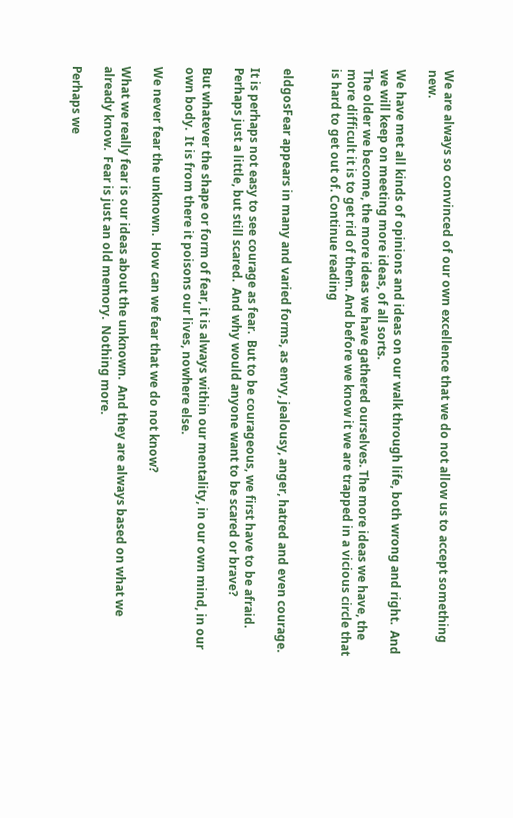We are always so convinced of our own excellence that we do not allow us to accept something new.

We have met all kinds of opinions and ideas on our walk through life, both wrong and right.  And we will keep on meeting more ideas, of all sorts.
The older we become, the more ideas we have gathered ourselves. The more ideas we have, the more difficult it is to get rid of them. And before we know it we are trapped in a vicious circle that is hard to get out of. Continue reading


eldgosFear appears in many and varied forms, as envy, jealousy, anger, hatred and even courage.

It is perhaps not easy to see courage as fear.  But to be courageous, we first have to be afraid.  Perhaps just a little, but still scared.  And why would anyone want to be scared or brave?

But whatever the shape or form of fear, it is always within our mentality, in our own mind, in our own body.  It is from there it poisons our lives, nowhere else.

We never fear the unknown.  How can we fear that we do not know?

What we really fear is our ideas about the unknown.  And they are always based on what we already know.  Fear is just an old memory.  Nothing more.

Perhaps we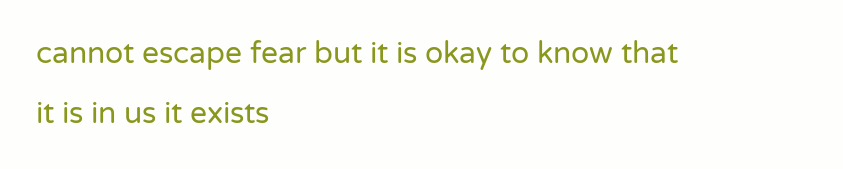cannot escape fear but it is okay to know that it is in us it exists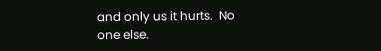and only us it hurts.  No one else.